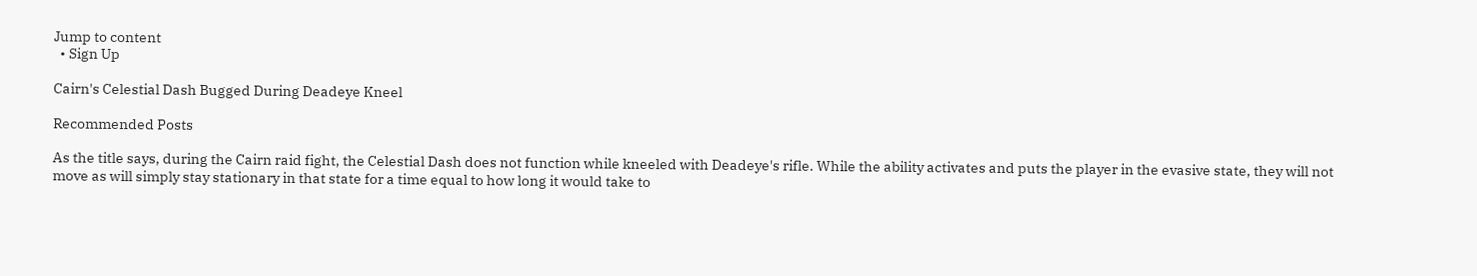Jump to content
  • Sign Up

Cairn's Celestial Dash Bugged During Deadeye Kneel

Recommended Posts

As the title says, during the Cairn raid fight, the Celestial Dash does not function while kneeled with Deadeye's rifle. While the ability activates and puts the player in the evasive state, they will not move as will simply stay stationary in that state for a time equal to how long it would take to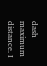dash maximum distance. I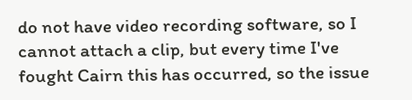do not have video recording software, so I cannot attach a clip, but every time I've fought Cairn this has occurred, so the issue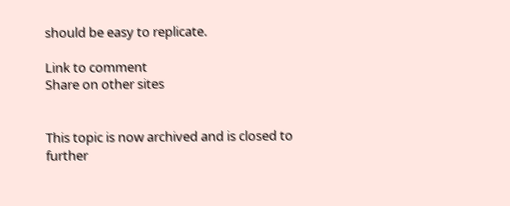should be easy to replicate.

Link to comment
Share on other sites


This topic is now archived and is closed to further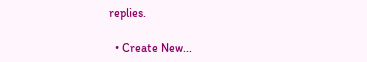replies.

  • Create New...